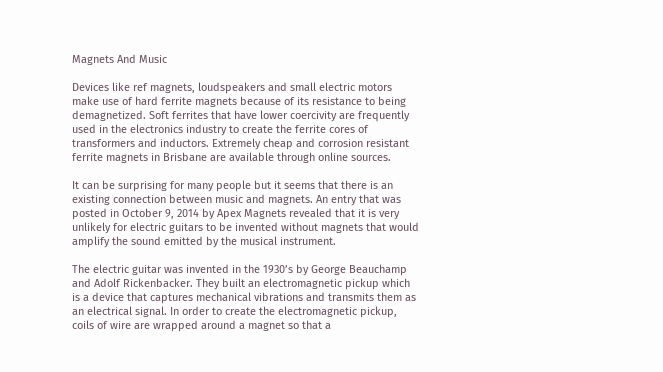Magnets And Music

Devices like ref magnets, loudspeakers and small electric motors make use of hard ferrite magnets because of its resistance to being demagnetized. Soft ferrites that have lower coercivity are frequently used in the electronics industry to create the ferrite cores of transformers and inductors. Extremely cheap and corrosion resistant ferrite magnets in Brisbane are available through online sources.

It can be surprising for many people but it seems that there is an existing connection between music and magnets. An entry that was posted in October 9, 2014 by Apex Magnets revealed that it is very unlikely for electric guitars to be invented without magnets that would amplify the sound emitted by the musical instrument.

The electric guitar was invented in the 1930’s by George Beauchamp and Adolf Rickenbacker. They built an electromagnetic pickup which is a device that captures mechanical vibrations and transmits them as an electrical signal. In order to create the electromagnetic pickup, coils of wire are wrapped around a magnet so that a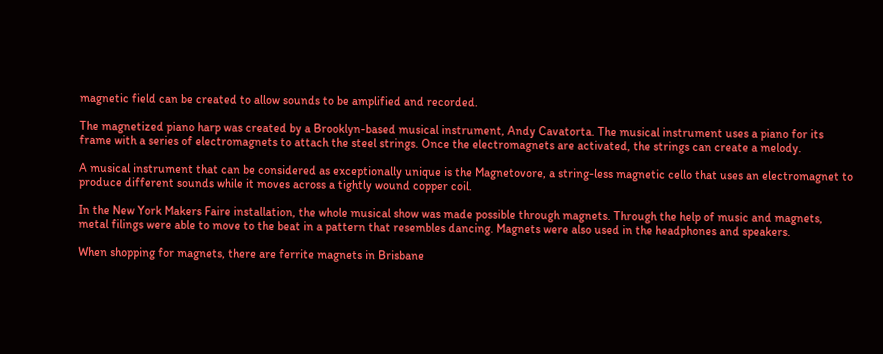magnetic field can be created to allow sounds to be amplified and recorded.

The magnetized piano harp was created by a Brooklyn-based musical instrument, Andy Cavatorta. The musical instrument uses a piano for its frame with a series of electromagnets to attach the steel strings. Once the electromagnets are activated, the strings can create a melody.

A musical instrument that can be considered as exceptionally unique is the Magnetovore, a string-less magnetic cello that uses an electromagnet to produce different sounds while it moves across a tightly wound copper coil.

In the New York Makers Faire installation, the whole musical show was made possible through magnets. Through the help of music and magnets, metal filings were able to move to the beat in a pattern that resembles dancing. Magnets were also used in the headphones and speakers.

When shopping for magnets, there are ferrite magnets in Brisbane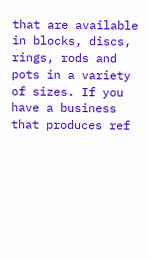that are available in blocks, discs, rings, rods and pots in a variety of sizes. If you have a business that produces ref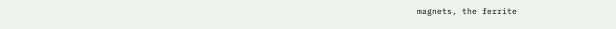magnets, the ferrite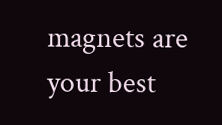magnets are your best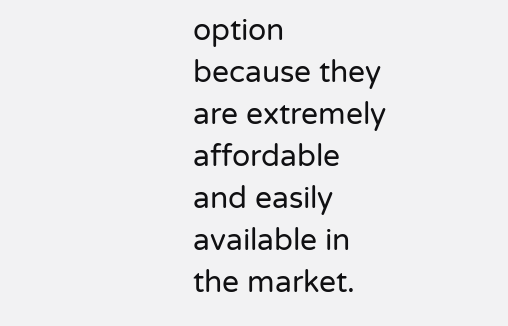option because they are extremely affordable and easily available in the market.